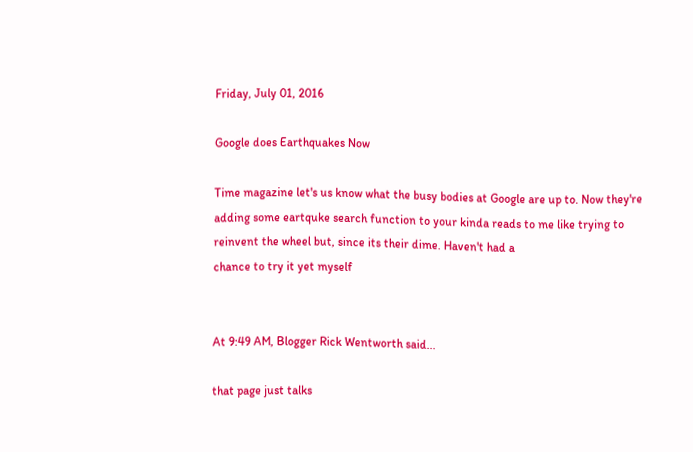Friday, July 01, 2016

Google does Earthquakes Now

Time magazine let's us know what the busy bodies at Google are up to. Now they're adding some eartquke search function to your kinda reads to me like trying to reinvent the wheel but, since its their dime. Haven't had a
chance to try it yet myself


At 9:49 AM, Blogger Rick Wentworth said...

that page just talks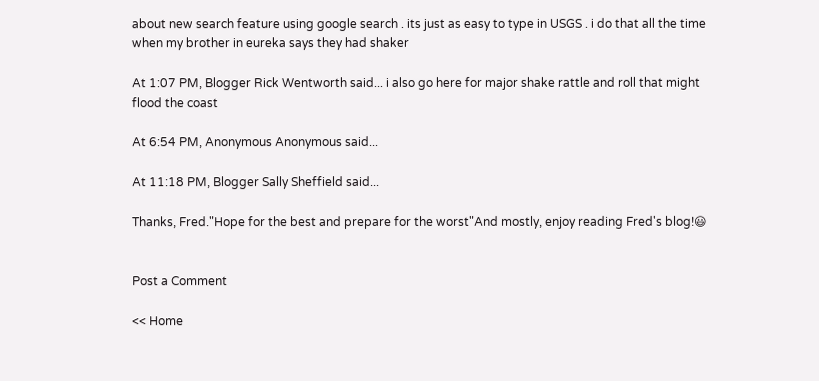about new search feature using google search . its just as easy to type in USGS . i do that all the time when my brother in eureka says they had shaker

At 1:07 PM, Blogger Rick Wentworth said... i also go here for major shake rattle and roll that might flood the coast

At 6:54 PM, Anonymous Anonymous said...

At 11:18 PM, Blogger Sally Sheffield said...

Thanks, Fred."Hope for the best and prepare for the worst"And mostly, enjoy reading Fred's blog!😃


Post a Comment

<< Home